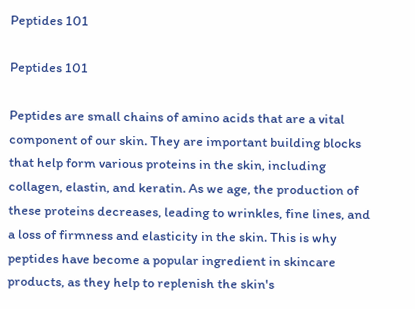Peptides 101

Peptides 101

Peptides are small chains of amino acids that are a vital component of our skin. They are important building blocks that help form various proteins in the skin, including collagen, elastin, and keratin. As we age, the production of these proteins decreases, leading to wrinkles, fine lines, and a loss of firmness and elasticity in the skin. This is why peptides have become a popular ingredient in skincare products, as they help to replenish the skin's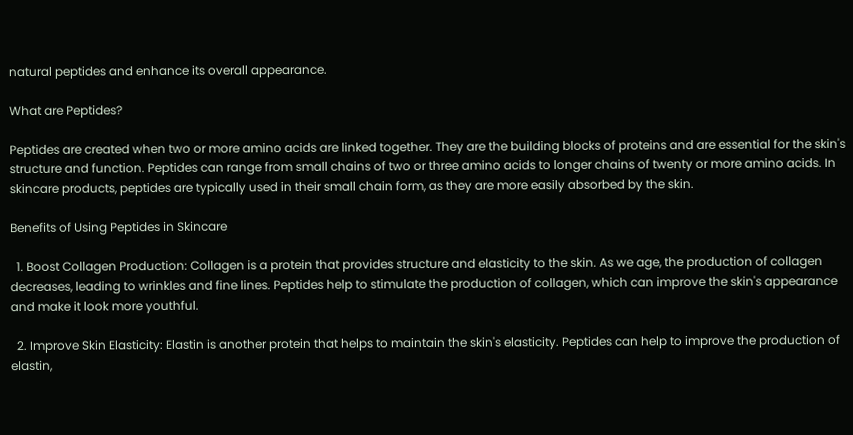natural peptides and enhance its overall appearance.

What are Peptides?

Peptides are created when two or more amino acids are linked together. They are the building blocks of proteins and are essential for the skin's structure and function. Peptides can range from small chains of two or three amino acids to longer chains of twenty or more amino acids. In skincare products, peptides are typically used in their small chain form, as they are more easily absorbed by the skin.

Benefits of Using Peptides in Skincare

  1. Boost Collagen Production: Collagen is a protein that provides structure and elasticity to the skin. As we age, the production of collagen decreases, leading to wrinkles and fine lines. Peptides help to stimulate the production of collagen, which can improve the skin's appearance and make it look more youthful.

  2. Improve Skin Elasticity: Elastin is another protein that helps to maintain the skin's elasticity. Peptides can help to improve the production of elastin,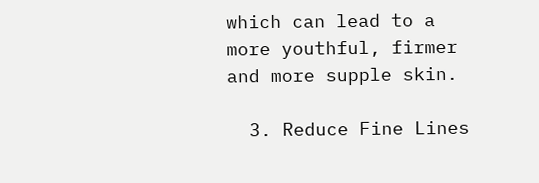which can lead to a more youthful, firmer and more supple skin.

  3. Reduce Fine Lines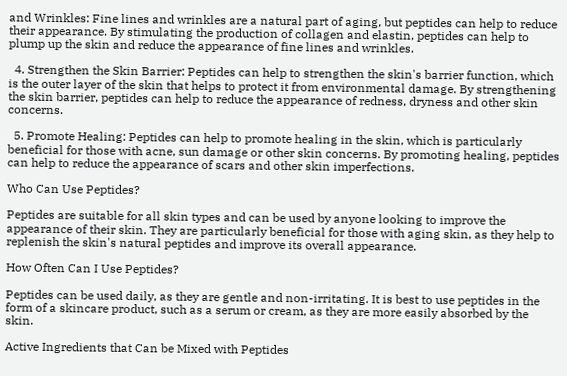and Wrinkles: Fine lines and wrinkles are a natural part of aging, but peptides can help to reduce their appearance. By stimulating the production of collagen and elastin, peptides can help to plump up the skin and reduce the appearance of fine lines and wrinkles.

  4. Strengthen the Skin Barrier: Peptides can help to strengthen the skin's barrier function, which is the outer layer of the skin that helps to protect it from environmental damage. By strengthening the skin barrier, peptides can help to reduce the appearance of redness, dryness and other skin concerns.

  5. Promote Healing: Peptides can help to promote healing in the skin, which is particularly beneficial for those with acne, sun damage or other skin concerns. By promoting healing, peptides can help to reduce the appearance of scars and other skin imperfections.

Who Can Use Peptides?

Peptides are suitable for all skin types and can be used by anyone looking to improve the appearance of their skin. They are particularly beneficial for those with aging skin, as they help to replenish the skin's natural peptides and improve its overall appearance.

How Often Can I Use Peptides?

Peptides can be used daily, as they are gentle and non-irritating. It is best to use peptides in the form of a skincare product, such as a serum or cream, as they are more easily absorbed by the skin.

Active Ingredients that Can be Mixed with Peptides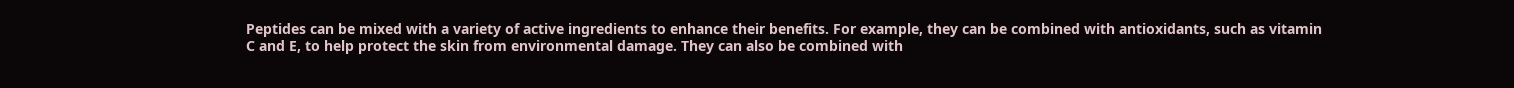Peptides can be mixed with a variety of active ingredients to enhance their benefits. For example, they can be combined with antioxidants, such as vitamin C and E, to help protect the skin from environmental damage. They can also be combined with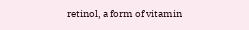retinol, a form of vitamin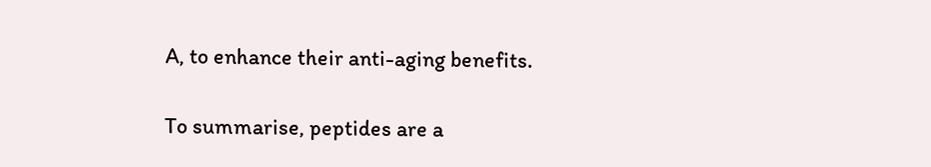A, to enhance their anti-aging benefits.

To summarise, peptides are a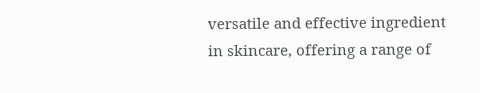versatile and effective ingredient in skincare, offering a range of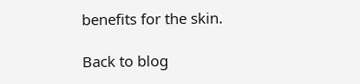benefits for the skin.

Back to blog